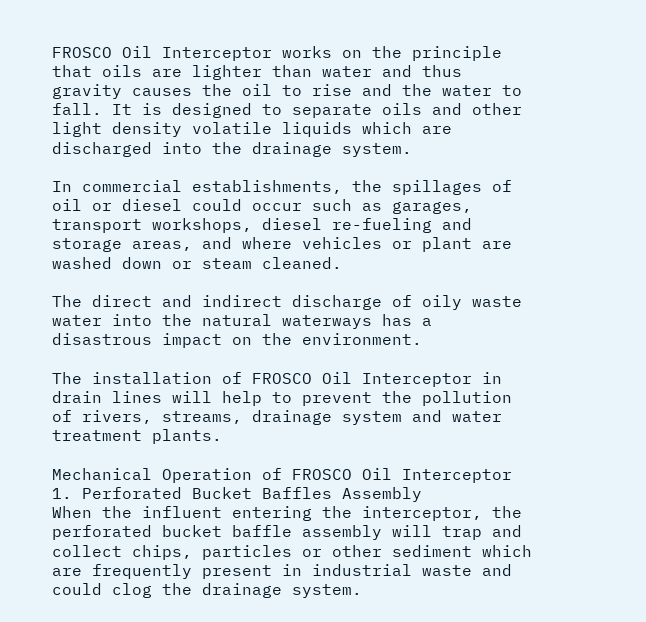FROSCO Oil Interceptor works on the principle that oils are lighter than water and thus gravity causes the oil to rise and the water to fall. It is designed to separate oils and other light density volatile liquids which are discharged into the drainage system.

In commercial establishments, the spillages of oil or diesel could occur such as garages, transport workshops, diesel re-fueling and storage areas, and where vehicles or plant are washed down or steam cleaned.

The direct and indirect discharge of oily waste water into the natural waterways has a disastrous impact on the environment.

The installation of FROSCO Oil Interceptor in drain lines will help to prevent the pollution of rivers, streams, drainage system and water treatment plants.

Mechanical Operation of FROSCO Oil Interceptor
1. Perforated Bucket Baffles Assembly
When the influent entering the interceptor, the perforated bucket baffle assembly will trap and collect chips, particles or other sediment which are frequently present in industrial waste and could clog the drainage system.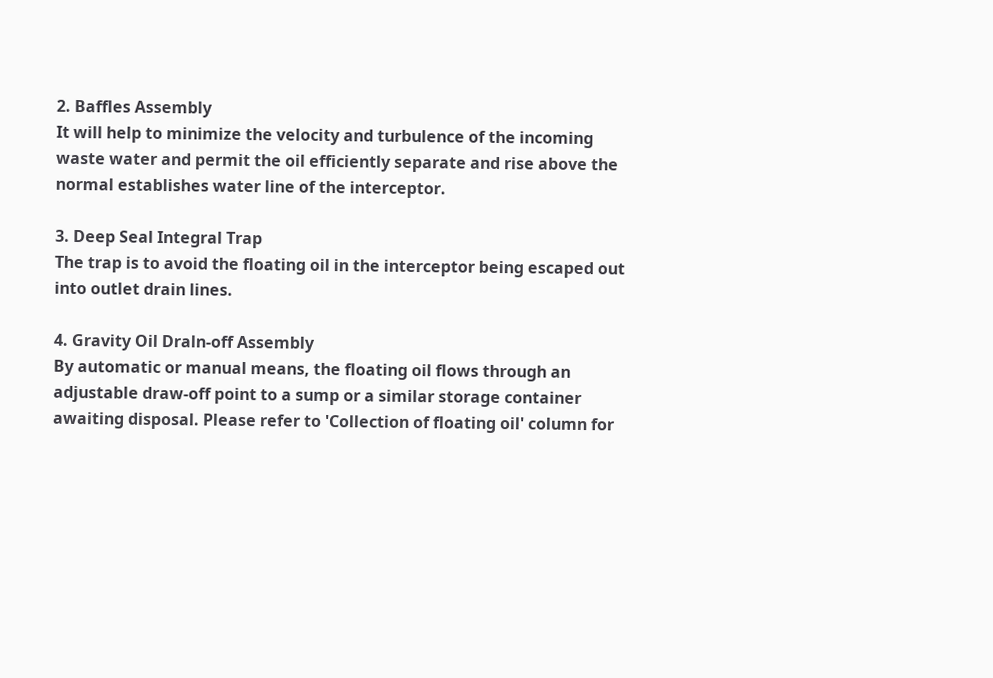2. Baffles Assembly
It will help to minimize the velocity and turbulence of the incoming waste water and permit the oil efficiently separate and rise above the normal establishes water line of the interceptor.

3. Deep Seal Integral Trap
The trap is to avoid the floating oil in the interceptor being escaped out into outlet drain lines.

4. Gravity Oil Draln-off Assembly
By automatic or manual means, the floating oil flows through an adjustable draw-off point to a sump or a similar storage container awaiting disposal. Please refer to 'Collection of floating oil' column for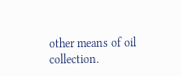other means of oil collection.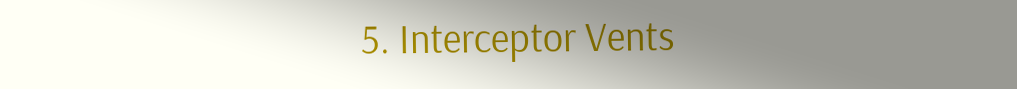5. Interceptor Vents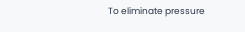To eliminate pressure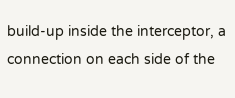build-up inside the interceptor, a connection on each side of the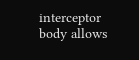interceptor body allows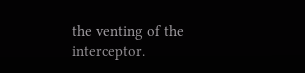the venting of the interceptor.